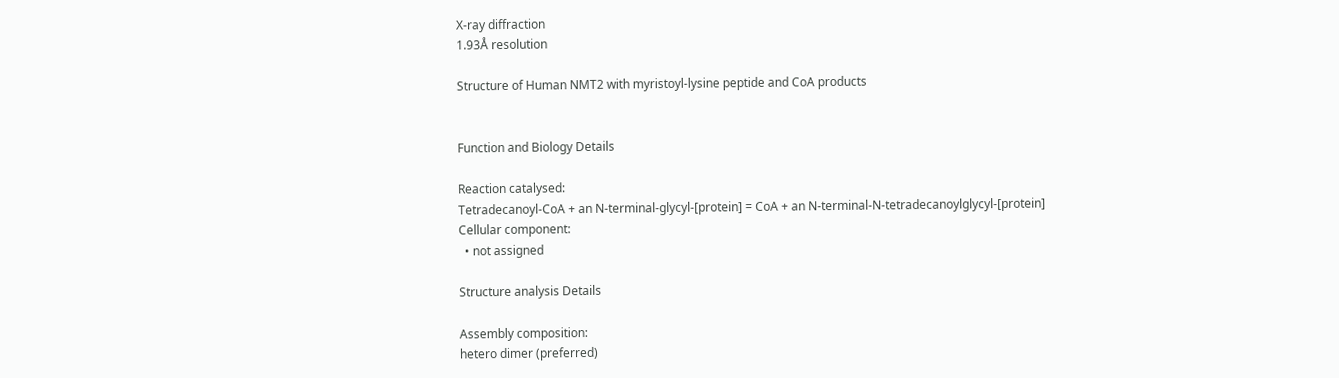X-ray diffraction
1.93Å resolution

Structure of Human NMT2 with myristoyl-lysine peptide and CoA products


Function and Biology Details

Reaction catalysed:
Tetradecanoyl-CoA + an N-terminal-glycyl-[protein] = CoA + an N-terminal-N-tetradecanoylglycyl-[protein]
Cellular component:
  • not assigned

Structure analysis Details

Assembly composition:
hetero dimer (preferred)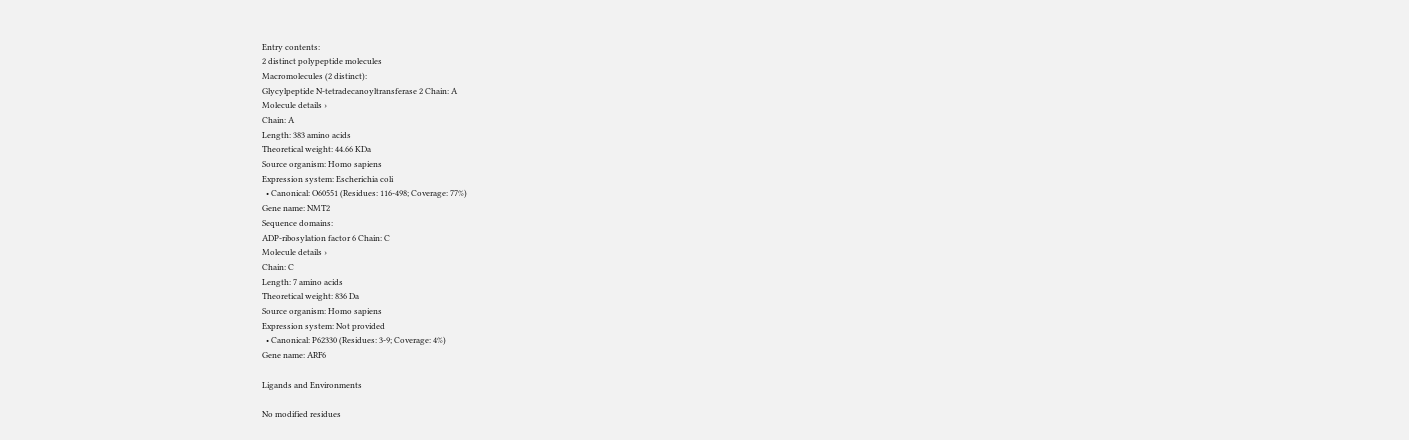Entry contents:
2 distinct polypeptide molecules
Macromolecules (2 distinct):
Glycylpeptide N-tetradecanoyltransferase 2 Chain: A
Molecule details ›
Chain: A
Length: 383 amino acids
Theoretical weight: 44.66 KDa
Source organism: Homo sapiens
Expression system: Escherichia coli
  • Canonical: O60551 (Residues: 116-498; Coverage: 77%)
Gene name: NMT2
Sequence domains:
ADP-ribosylation factor 6 Chain: C
Molecule details ›
Chain: C
Length: 7 amino acids
Theoretical weight: 836 Da
Source organism: Homo sapiens
Expression system: Not provided
  • Canonical: P62330 (Residues: 3-9; Coverage: 4%)
Gene name: ARF6

Ligands and Environments

No modified residues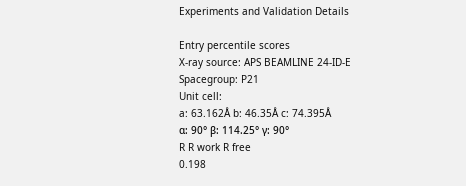Experiments and Validation Details

Entry percentile scores
X-ray source: APS BEAMLINE 24-ID-E
Spacegroup: P21
Unit cell:
a: 63.162Å b: 46.35Å c: 74.395Å
α: 90° β: 114.25° γ: 90°
R R work R free
0.198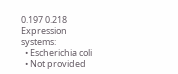0.197 0.218
Expression systems:
  • Escherichia coli
  • Not provided